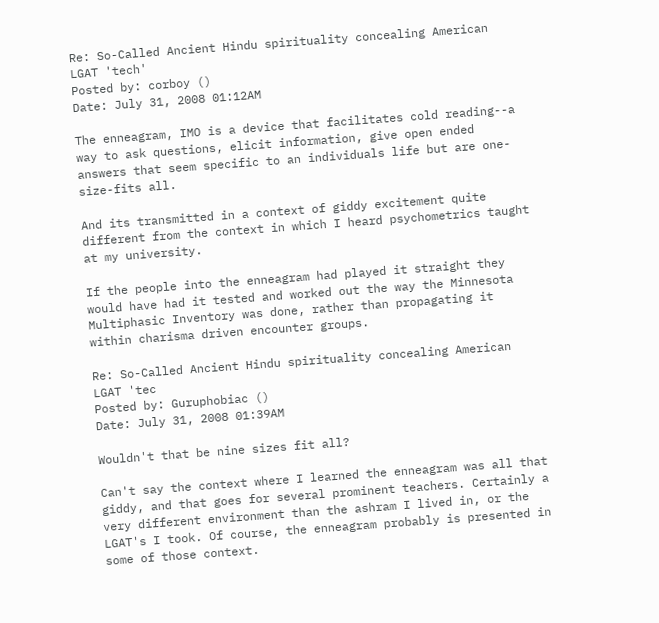Re: So-Called Ancient Hindu spirituality concealing American LGAT 'tech'
Posted by: corboy ()
Date: July 31, 2008 01:12AM

The enneagram, IMO is a device that facilitates cold reading--a way to ask questions, elicit information, give open ended answers that seem specific to an individuals life but are one-size-fits all.

And its transmitted in a context of giddy excitement quite different from the context in which I heard psychometrics taught at my university.

If the people into the enneagram had played it straight they would have had it tested and worked out the way the Minnesota Multiphasic Inventory was done, rather than propagating it within charisma driven encounter groups.

Re: So-Called Ancient Hindu spirituality concealing American LGAT 'tec
Posted by: Guruphobiac ()
Date: July 31, 2008 01:39AM

Wouldn't that be nine sizes fit all?

Can't say the context where I learned the enneagram was all that giddy, and that goes for several prominent teachers. Certainly a very different environment than the ashram I lived in, or the LGAT's I took. Of course, the enneagram probably is presented in some of those context.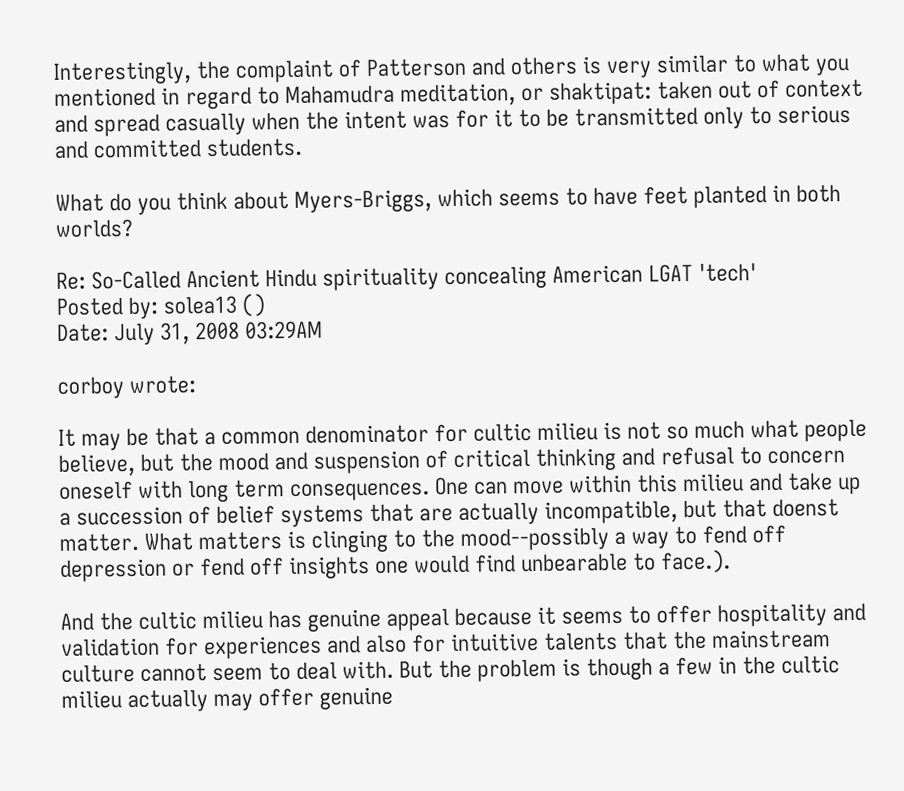Interestingly, the complaint of Patterson and others is very similar to what you mentioned in regard to Mahamudra meditation, or shaktipat: taken out of context and spread casually when the intent was for it to be transmitted only to serious and committed students.

What do you think about Myers-Briggs, which seems to have feet planted in both worlds?

Re: So-Called Ancient Hindu spirituality concealing American LGAT 'tech'
Posted by: solea13 ()
Date: July 31, 2008 03:29AM

corboy wrote:

It may be that a common denominator for cultic milieu is not so much what people believe, but the mood and suspension of critical thinking and refusal to concern oneself with long term consequences. One can move within this milieu and take up a succession of belief systems that are actually incompatible, but that doenst matter. What matters is clinging to the mood--possibly a way to fend off depression or fend off insights one would find unbearable to face.).

And the cultic milieu has genuine appeal because it seems to offer hospitality and validation for experiences and also for intuitive talents that the mainstream culture cannot seem to deal with. But the problem is though a few in the cultic milieu actually may offer genuine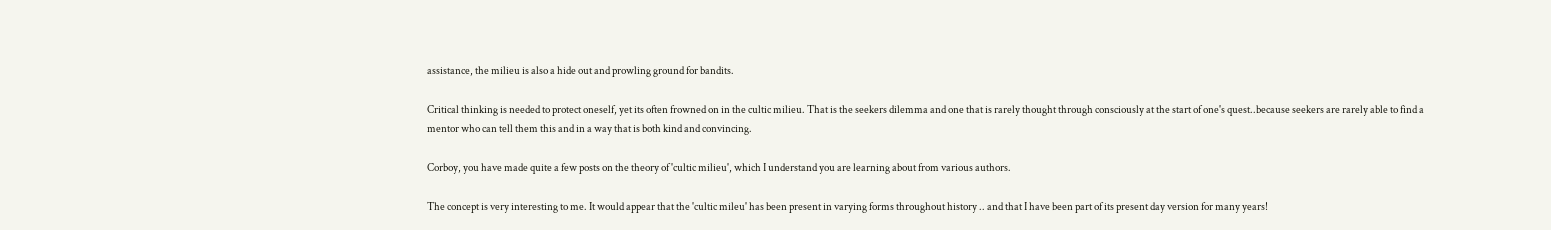assistance, the milieu is also a hide out and prowling ground for bandits.

Critical thinking is needed to protect oneself, yet its often frowned on in the cultic milieu. That is the seekers dilemma and one that is rarely thought through consciously at the start of one's quest..because seekers are rarely able to find a mentor who can tell them this and in a way that is both kind and convincing.

Corboy, you have made quite a few posts on the theory of 'cultic milieu', which I understand you are learning about from various authors.

The concept is very interesting to me. It would appear that the 'cultic mileu' has been present in varying forms throughout history .. and that I have been part of its present day version for many years!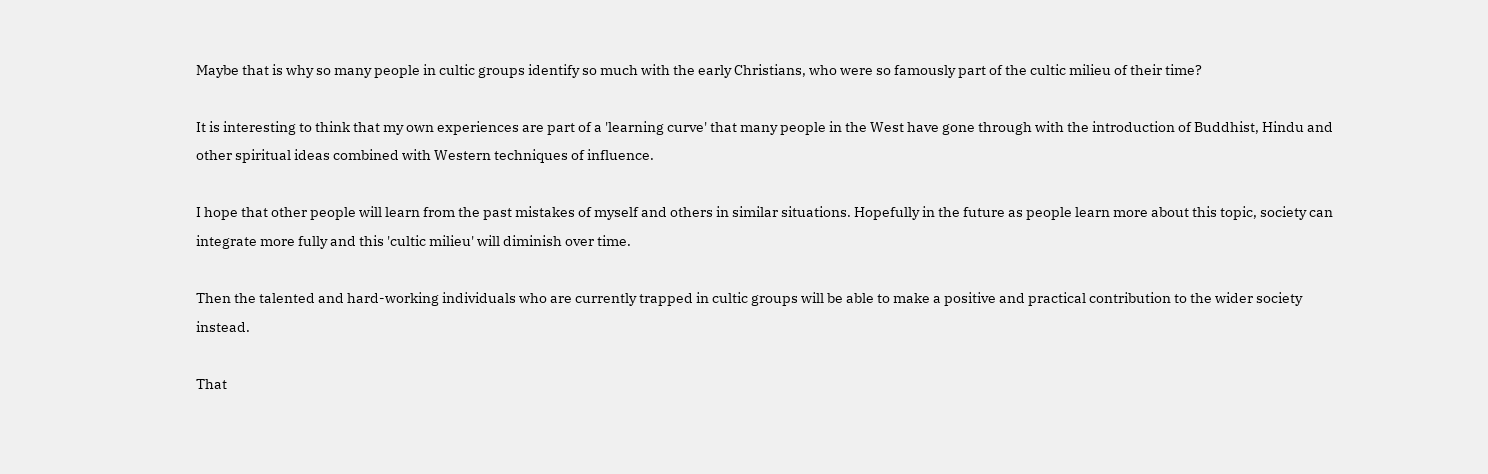Maybe that is why so many people in cultic groups identify so much with the early Christians, who were so famously part of the cultic milieu of their time?

It is interesting to think that my own experiences are part of a 'learning curve' that many people in the West have gone through with the introduction of Buddhist, Hindu and other spiritual ideas combined with Western techniques of influence.

I hope that other people will learn from the past mistakes of myself and others in similar situations. Hopefully in the future as people learn more about this topic, society can integrate more fully and this 'cultic milieu' will diminish over time.

Then the talented and hard-working individuals who are currently trapped in cultic groups will be able to make a positive and practical contribution to the wider society instead.

That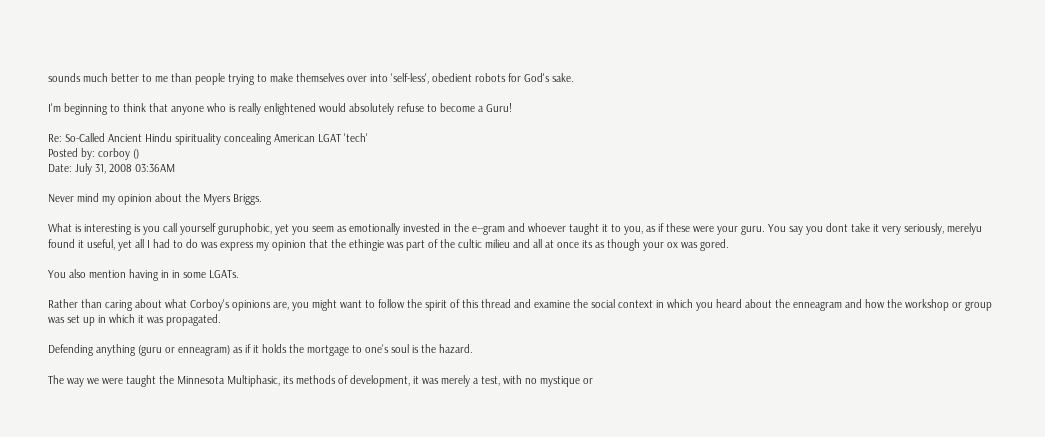sounds much better to me than people trying to make themselves over into 'self-less', obedient robots for God's sake.

I'm beginning to think that anyone who is really enlightened would absolutely refuse to become a Guru!

Re: So-Called Ancient Hindu spirituality concealing American LGAT 'tech'
Posted by: corboy ()
Date: July 31, 2008 03:36AM

Never mind my opinion about the Myers Briggs.

What is interesting is you call yourself guruphobic, yet you seem as emotionally invested in the e--gram and whoever taught it to you, as if these were your guru. You say you dont take it very seriously, merelyu found it useful, yet all I had to do was express my opinion that the ethingie was part of the cultic milieu and all at once its as though your ox was gored.

You also mention having in in some LGATs.

Rather than caring about what Corboy's opinions are, you might want to follow the spirit of this thread and examine the social context in which you heard about the enneagram and how the workshop or group was set up in which it was propagated.

Defending anything (guru or enneagram) as if it holds the mortgage to one's soul is the hazard.

The way we were taught the Minnesota Multiphasic, its methods of development, it was merely a test, with no mystique or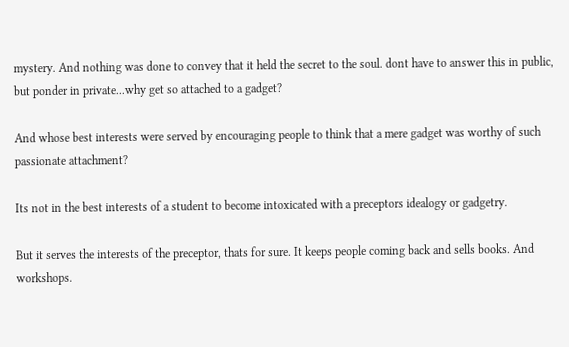mystery. And nothing was done to convey that it held the secret to the soul. dont have to answer this in public, but ponder in private...why get so attached to a gadget?

And whose best interests were served by encouraging people to think that a mere gadget was worthy of such passionate attachment?

Its not in the best interests of a student to become intoxicated with a preceptors idealogy or gadgetry.

But it serves the interests of the preceptor, thats for sure. It keeps people coming back and sells books. And workshops.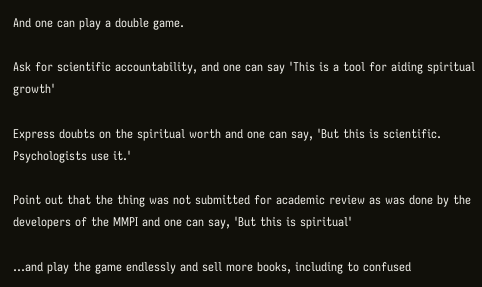And one can play a double game.

Ask for scientific accountability, and one can say 'This is a tool for aiding spiritual growth'

Express doubts on the spiritual worth and one can say, 'But this is scientific. Psychologists use it.'

Point out that the thing was not submitted for academic review as was done by the developers of the MMPI and one can say, 'But this is spiritual'

...and play the game endlessly and sell more books, including to confused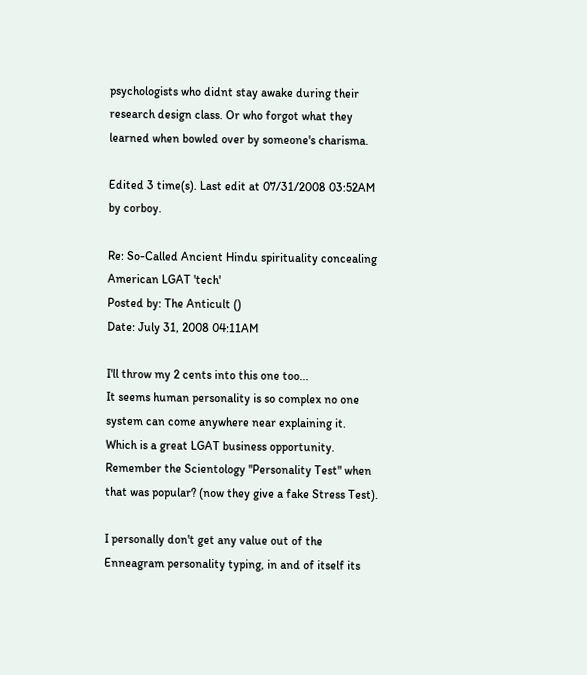psychologists who didnt stay awake during their research design class. Or who forgot what they learned when bowled over by someone's charisma.

Edited 3 time(s). Last edit at 07/31/2008 03:52AM by corboy.

Re: So-Called Ancient Hindu spirituality concealing American LGAT 'tech'
Posted by: The Anticult ()
Date: July 31, 2008 04:11AM

I'll throw my 2 cents into this one too...
It seems human personality is so complex no one system can come anywhere near explaining it.
Which is a great LGAT business opportunity.
Remember the Scientology "Personality Test" when that was popular? (now they give a fake Stress Test).

I personally don't get any value out of the Enneagram personality typing, in and of itself its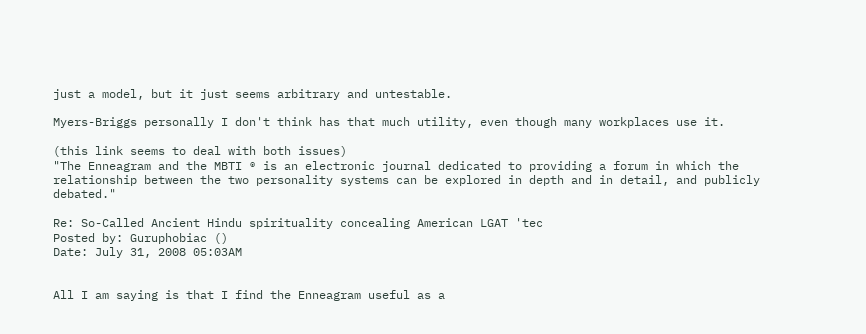just a model, but it just seems arbitrary and untestable.

Myers-Briggs personally I don't think has that much utility, even though many workplaces use it.

(this link seems to deal with both issues)
"The Enneagram and the MBTI ® is an electronic journal dedicated to providing a forum in which the relationship between the two personality systems can be explored in depth and in detail, and publicly debated."

Re: So-Called Ancient Hindu spirituality concealing American LGAT 'tec
Posted by: Guruphobiac ()
Date: July 31, 2008 05:03AM


All I am saying is that I find the Enneagram useful as a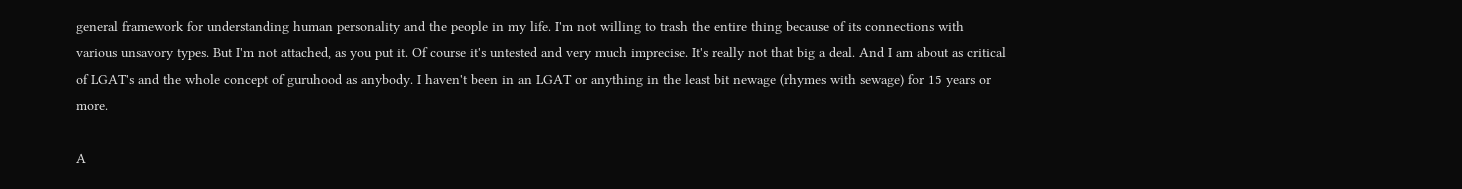general framework for understanding human personality and the people in my life. I'm not willing to trash the entire thing because of its connections with various unsavory types. But I'm not attached, as you put it. Of course it's untested and very much imprecise. It's really not that big a deal. And I am about as critical of LGAT's and the whole concept of guruhood as anybody. I haven't been in an LGAT or anything in the least bit newage (rhymes with sewage) for 15 years or more.

A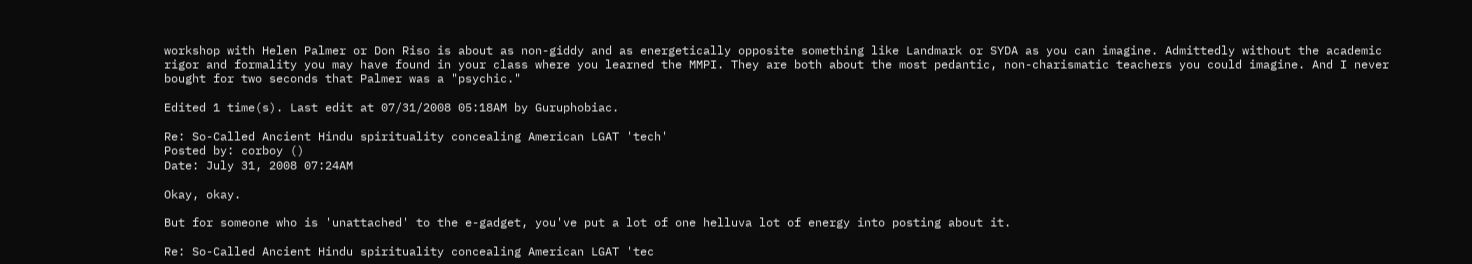workshop with Helen Palmer or Don Riso is about as non-giddy and as energetically opposite something like Landmark or SYDA as you can imagine. Admittedly without the academic rigor and formality you may have found in your class where you learned the MMPI. They are both about the most pedantic, non-charismatic teachers you could imagine. And I never bought for two seconds that Palmer was a "psychic."

Edited 1 time(s). Last edit at 07/31/2008 05:18AM by Guruphobiac.

Re: So-Called Ancient Hindu spirituality concealing American LGAT 'tech'
Posted by: corboy ()
Date: July 31, 2008 07:24AM

Okay, okay.

But for someone who is 'unattached' to the e-gadget, you've put a lot of one helluva lot of energy into posting about it.

Re: So-Called Ancient Hindu spirituality concealing American LGAT 'tec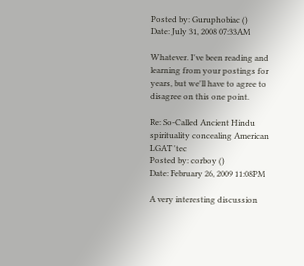Posted by: Guruphobiac ()
Date: July 31, 2008 07:33AM

Whatever. I've been reading and learning from your postings for years, but we'll have to agree to disagree on this one point.

Re: So-Called Ancient Hindu spirituality concealing American LGAT 'tec
Posted by: corboy ()
Date: February 26, 2009 11:08PM

A very interesting discussion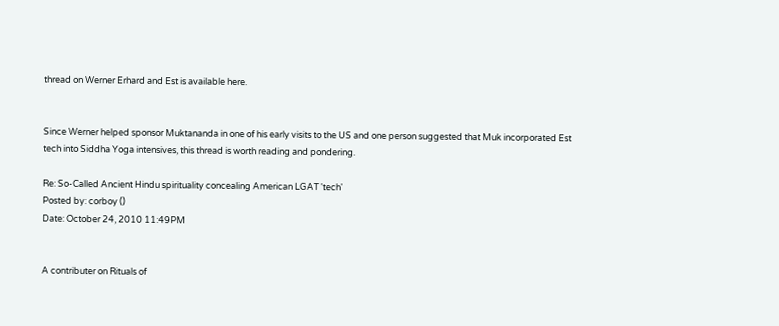thread on Werner Erhard and Est is available here.


Since Werner helped sponsor Muktananda in one of his early visits to the US and one person suggested that Muk incorporated Est tech into Siddha Yoga intensives, this thread is worth reading and pondering.

Re: So-Called Ancient Hindu spirituality concealing American LGAT 'tech'
Posted by: corboy ()
Date: October 24, 2010 11:49PM


A contributer on Rituals of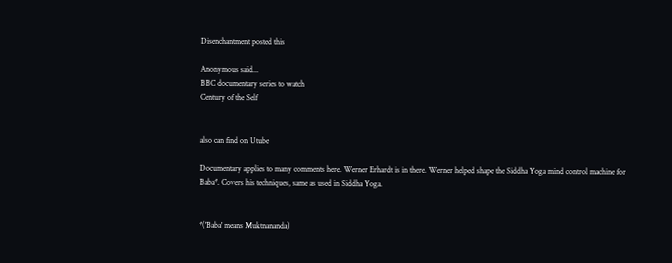Disenchantment posted this

Anonymous said...
BBC documentary series to watch
Century of the Self


also can find on Utube

Documentary applies to many comments here. Werner Erhardt is in there. Werner helped shape the Siddha Yoga mind control machine for Baba*. Covers his techniques, same as used in Siddha Yoga.


*('Baba' means Muktnananda)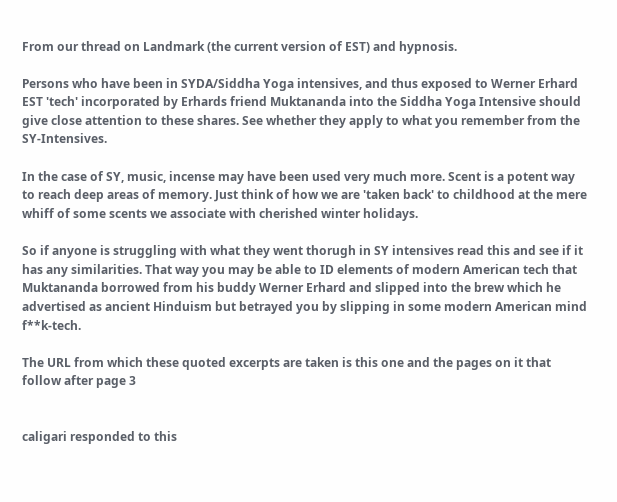From our thread on Landmark (the current version of EST) and hypnosis.

Persons who have been in SYDA/Siddha Yoga intensives, and thus exposed to Werner Erhard EST 'tech' incorporated by Erhards friend Muktananda into the Siddha Yoga Intensive should give close attention to these shares. See whether they apply to what you remember from the SY-Intensives.

In the case of SY, music, incense may have been used very much more. Scent is a potent way to reach deep areas of memory. Just think of how we are 'taken back' to childhood at the mere whiff of some scents we associate with cherished winter holidays.

So if anyone is struggling with what they went thorugh in SY intensives read this and see if it has any similarities. That way you may be able to ID elements of modern American tech that Muktananda borrowed from his buddy Werner Erhard and slipped into the brew which he advertised as ancient Hinduism but betrayed you by slipping in some modern American mind f**k-tech.

The URL from which these quoted excerpts are taken is this one and the pages on it that follow after page 3


caligari responded to this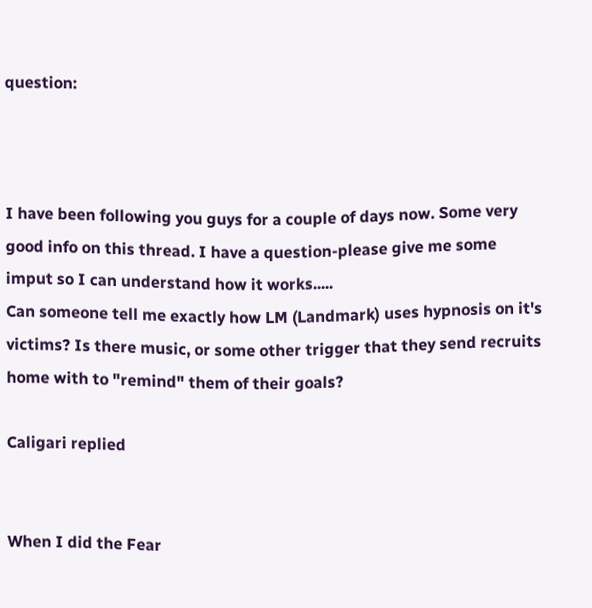question:



I have been following you guys for a couple of days now. Some very good info on this thread. I have a question-please give me some imput so I can understand how it works.....
Can someone tell me exactly how LM (Landmark) uses hypnosis on it's victims? Is there music, or some other trigger that they send recruits home with to "remind" them of their goals?

Caligari replied


When I did the Fear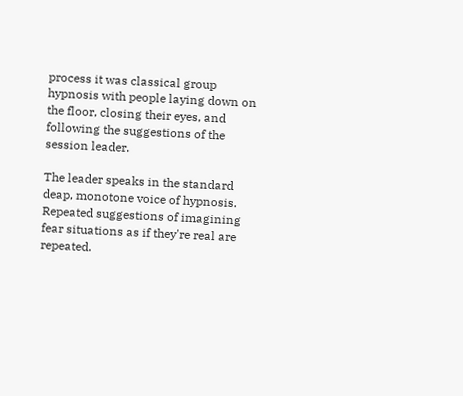process it was classical group hypnosis with people laying down on the floor, closing their eyes, and following the suggestions of the session leader.

The leader speaks in the standard deap, monotone voice of hypnosis. Repeated suggestions of imagining fear situations as if they're real are repeated.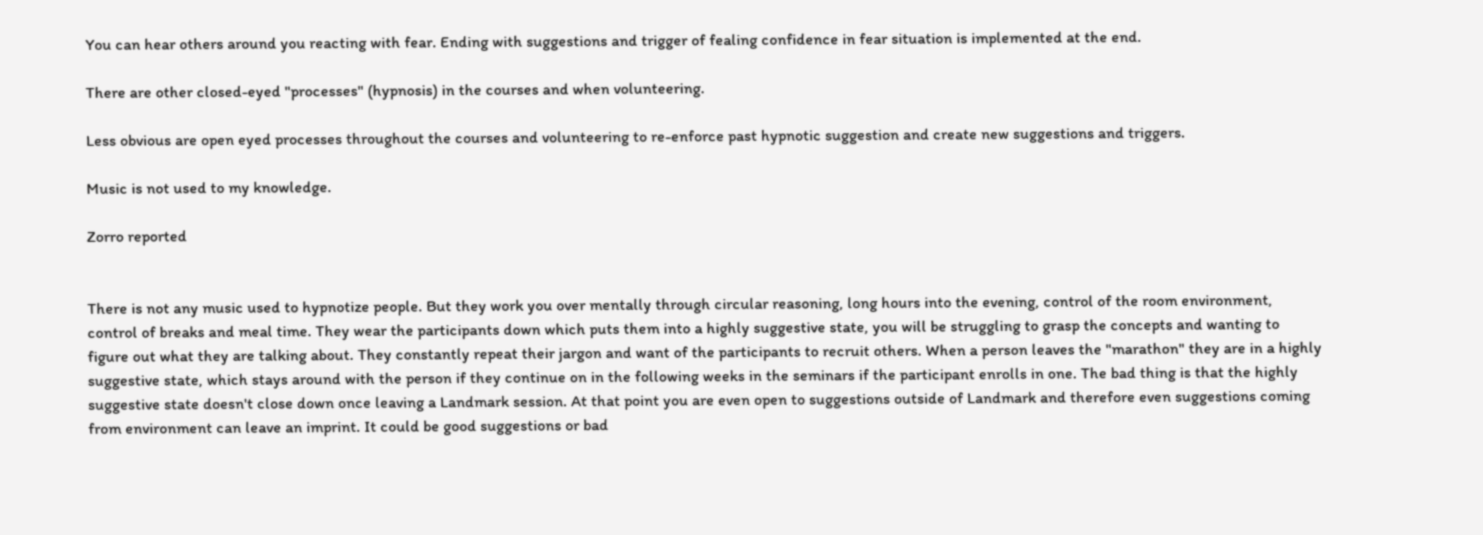You can hear others around you reacting with fear. Ending with suggestions and trigger of fealing confidence in fear situation is implemented at the end.

There are other closed-eyed "processes" (hypnosis) in the courses and when volunteering.

Less obvious are open eyed processes throughout the courses and volunteering to re-enforce past hypnotic suggestion and create new suggestions and triggers.

Music is not used to my knowledge.

Zorro reported


There is not any music used to hypnotize people. But they work you over mentally through circular reasoning, long hours into the evening, control of the room environment, control of breaks and meal time. They wear the participants down which puts them into a highly suggestive state, you will be struggling to grasp the concepts and wanting to figure out what they are talking about. They constantly repeat their jargon and want of the participants to recruit others. When a person leaves the "marathon" they are in a highly suggestive state, which stays around with the person if they continue on in the following weeks in the seminars if the participant enrolls in one. The bad thing is that the highly suggestive state doesn't close down once leaving a Landmark session. At that point you are even open to suggestions outside of Landmark and therefore even suggestions coming from environment can leave an imprint. It could be good suggestions or bad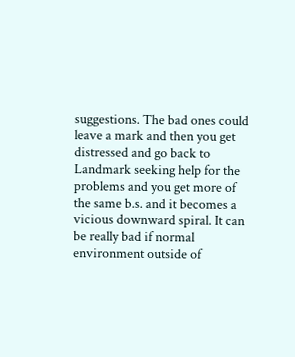suggestions. The bad ones could leave a mark and then you get distressed and go back to Landmark seeking help for the problems and you get more of the same b.s. and it becomes a vicious downward spiral. It can be really bad if normal environment outside of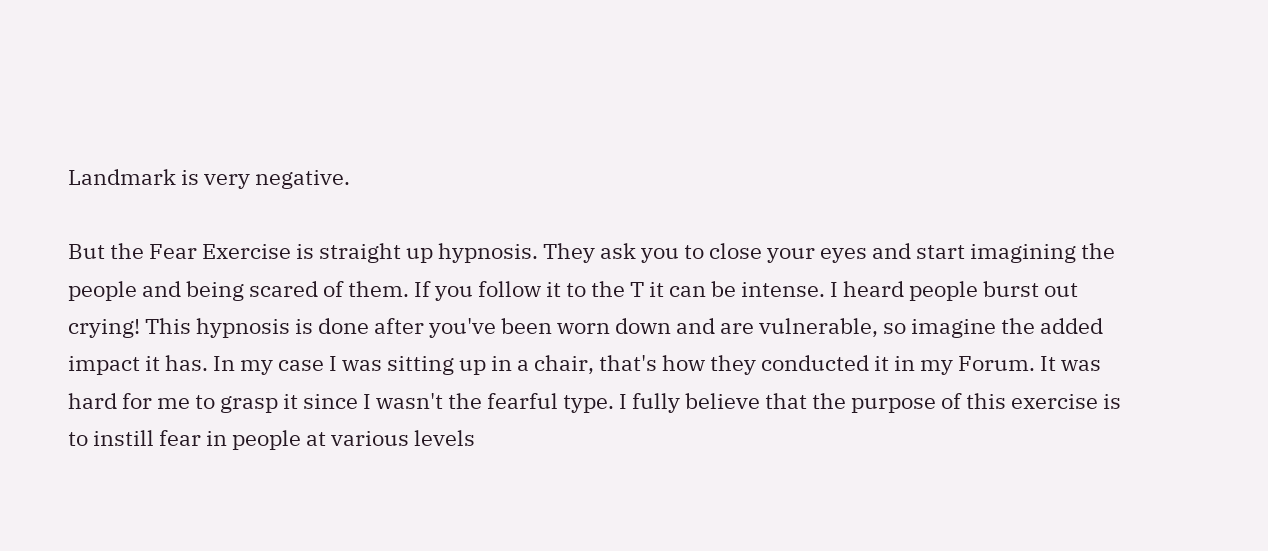Landmark is very negative.

But the Fear Exercise is straight up hypnosis. They ask you to close your eyes and start imagining the people and being scared of them. If you follow it to the T it can be intense. I heard people burst out crying! This hypnosis is done after you've been worn down and are vulnerable, so imagine the added impact it has. In my case I was sitting up in a chair, that's how they conducted it in my Forum. It was hard for me to grasp it since I wasn't the fearful type. I fully believe that the purpose of this exercise is to instill fear in people at various levels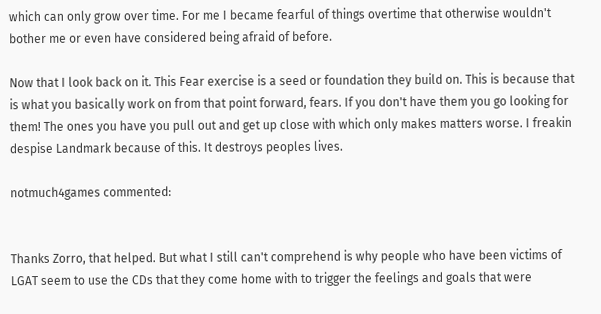which can only grow over time. For me I became fearful of things overtime that otherwise wouldn't bother me or even have considered being afraid of before.

Now that I look back on it. This Fear exercise is a seed or foundation they build on. This is because that is what you basically work on from that point forward, fears. If you don't have them you go looking for them! The ones you have you pull out and get up close with which only makes matters worse. I freakin despise Landmark because of this. It destroys peoples lives.

notmuch4games commented:


Thanks Zorro, that helped. But what I still can't comprehend is why people who have been victims of LGAT seem to use the CDs that they come home with to trigger the feelings and goals that were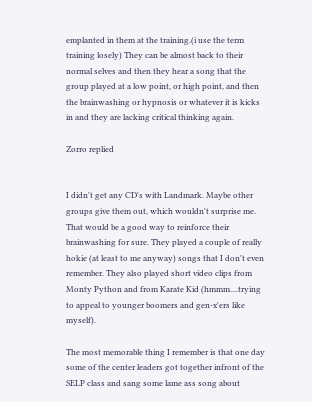emplanted in them at the training.(i use the term training losely) They can be almost back to their normal selves and then they hear a song that the group played at a low point, or high point, and then the brainwashing or hypnosis or whatever it is kicks in and they are lacking critical thinking again.

Zorro replied


I didn't get any CD's with Landmark. Maybe other groups give them out, which wouldn't surprise me. That would be a good way to reinforce their brainwashing for sure. They played a couple of really hokie (at least to me anyway) songs that I don't even remember. They also played short video clips from Monty Python and from Karate Kid (hmmm....trying to appeal to younger boomers and gen-x'ers like myself).

The most memorable thing I remember is that one day some of the center leaders got together infront of the SELP class and sang some lame ass song about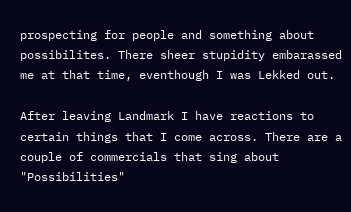prospecting for people and something about possibilites. There sheer stupidity embarassed me at that time, eventhough I was Lekked out.

After leaving Landmark I have reactions to certain things that I come across. There are a couple of commercials that sing about "Possibilities"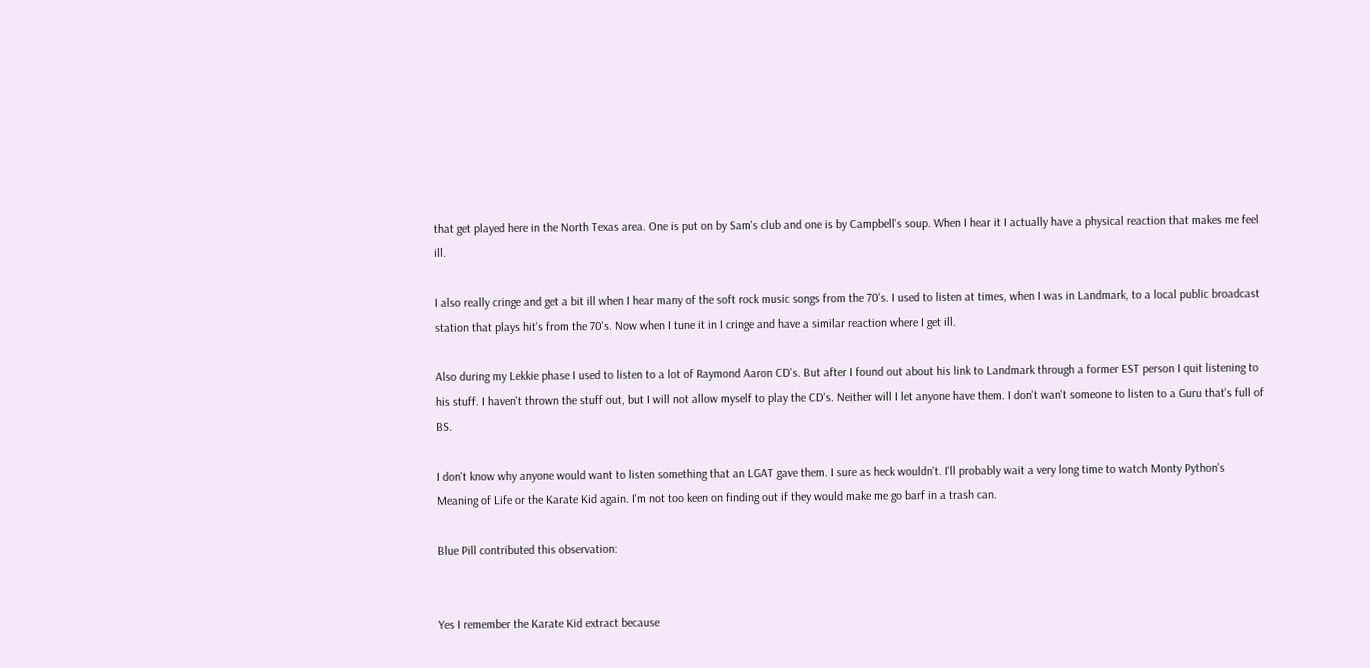that get played here in the North Texas area. One is put on by Sam's club and one is by Campbell's soup. When I hear it I actually have a physical reaction that makes me feel ill.

I also really cringe and get a bit ill when I hear many of the soft rock music songs from the 70's. I used to listen at times, when I was in Landmark, to a local public broadcast station that plays hit's from the 70's. Now when I tune it in I cringe and have a similar reaction where I get ill.

Also during my Lekkie phase I used to listen to a lot of Raymond Aaron CD's. But after I found out about his link to Landmark through a former EST person I quit listening to his stuff. I haven't thrown the stuff out, but I will not allow myself to play the CD's. Neither will I let anyone have them. I don't wan't someone to listen to a Guru that's full of BS.

I don't know why anyone would want to listen something that an LGAT gave them. I sure as heck wouldn't. I'll probably wait a very long time to watch Monty Python's Meaning of Life or the Karate Kid again. I'm not too keen on finding out if they would make me go barf in a trash can.

Blue Pill contributed this observation:


Yes I remember the Karate Kid extract because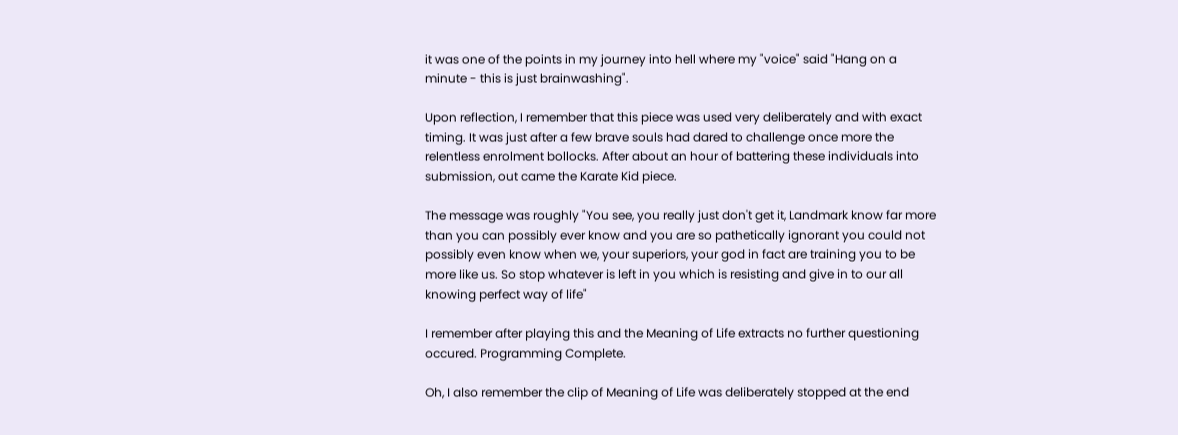it was one of the points in my journey into hell where my "voice" said "Hang on a minute - this is just brainwashing".

Upon reflection, I remember that this piece was used very deliberately and with exact timing. It was just after a few brave souls had dared to challenge once more the relentless enrolment bollocks. After about an hour of battering these individuals into submission, out came the Karate Kid piece.

The message was roughly "You see, you really just don't get it, Landmark know far more than you can possibly ever know and you are so pathetically ignorant you could not possibly even know when we, your superiors, your god in fact are training you to be more like us. So stop whatever is left in you which is resisting and give in to our all knowing perfect way of life"

I remember after playing this and the Meaning of Life extracts no further questioning occured. Programming Complete.

Oh, I also remember the clip of Meaning of Life was deliberately stopped at the end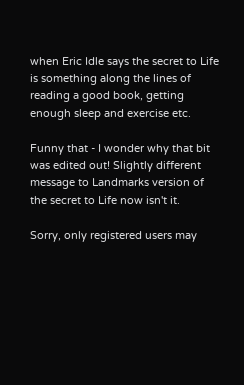when Eric Idle says the secret to Life is something along the lines of reading a good book, getting enough sleep and exercise etc.

Funny that - I wonder why that bit was edited out! Slightly different message to Landmarks version of the secret to Life now isn't it.

Sorry, only registered users may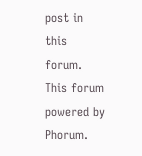post in this forum.
This forum powered by Phorum.